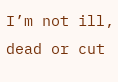I’m not ill, dead or cut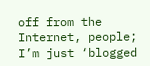off from the Internet, people; I’m just ‘blogged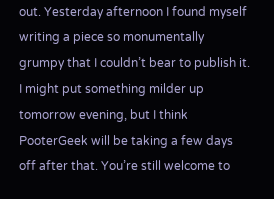out. Yesterday afternoon I found myself writing a piece so monumentally grumpy that I couldn’t bear to publish it. I might put something milder up tomorrow evening, but I think PooterGeek will be taking a few days off after that. You’re still welcome to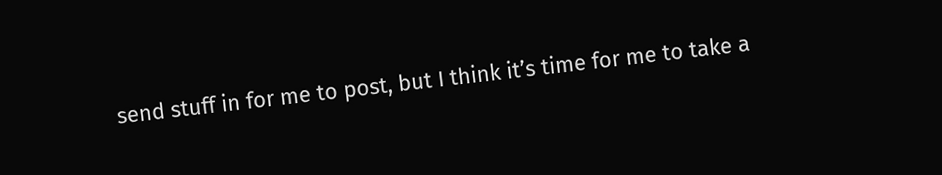send stuff in for me to post, but I think it’s time for me to take a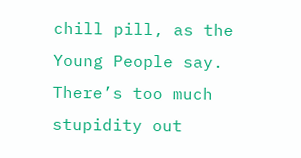chill pill, as the Young People say. There’s too much stupidity out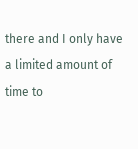there and I only have a limited amount of time to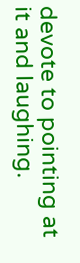devote to pointing at it and laughing.